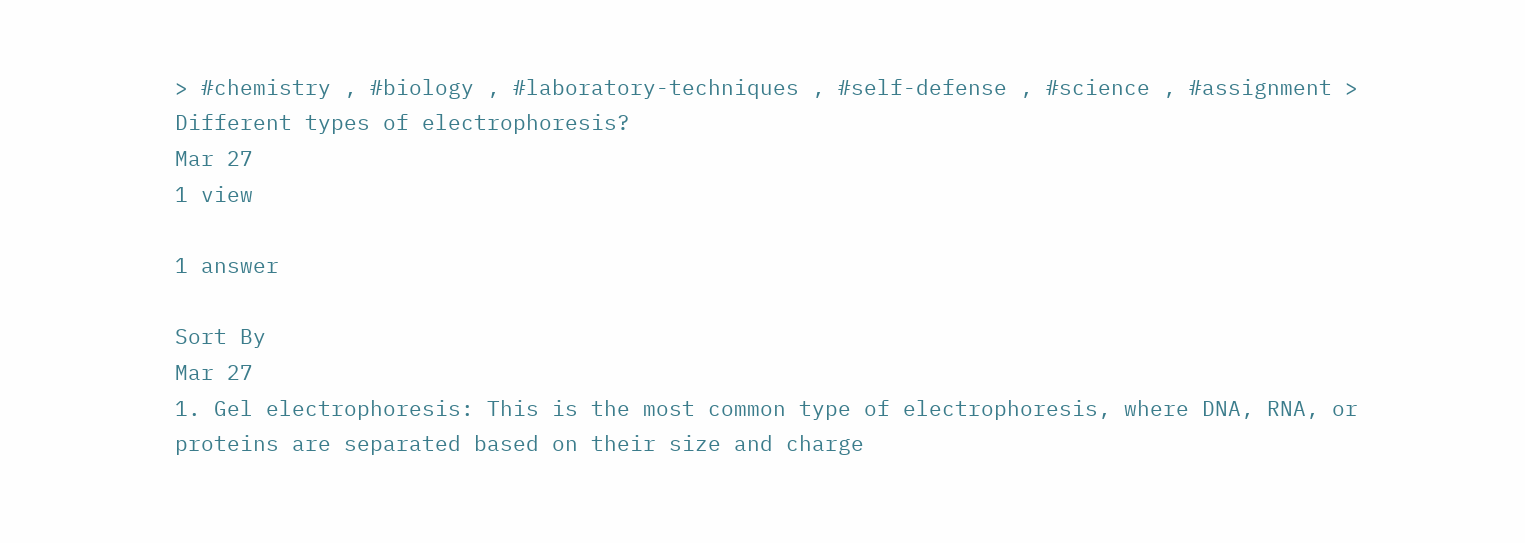> #chemistry , #biology , #laboratory-techniques , #self-defense , #science , #assignment > Different types of electrophoresis?
Mar 27
1 view

1 answer

Sort By
Mar 27
1. Gel electrophoresis: This is the most common type of electrophoresis, where DNA, RNA, or proteins are separated based on their size and charge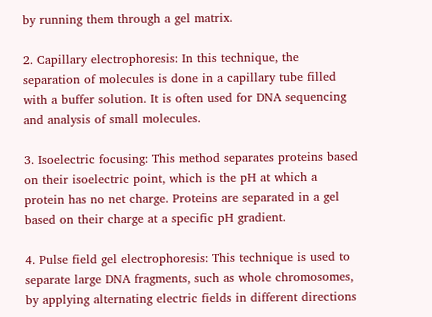by running them through a gel matrix.

2. Capillary electrophoresis: In this technique, the separation of molecules is done in a capillary tube filled with a buffer solution. It is often used for DNA sequencing and analysis of small molecules.

3. Isoelectric focusing: This method separates proteins based on their isoelectric point, which is the pH at which a protein has no net charge. Proteins are separated in a gel based on their charge at a specific pH gradient.

4. Pulse field gel electrophoresis: This technique is used to separate large DNA fragments, such as whole chromosomes, by applying alternating electric fields in different directions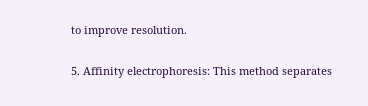to improve resolution.

5. Affinity electrophoresis: This method separates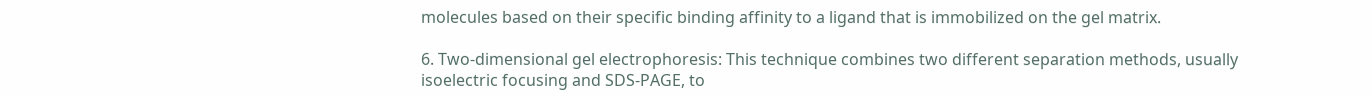molecules based on their specific binding affinity to a ligand that is immobilized on the gel matrix.

6. Two-dimensional gel electrophoresis: This technique combines two different separation methods, usually isoelectric focusing and SDS-PAGE, to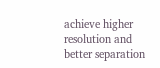achieve higher resolution and better separation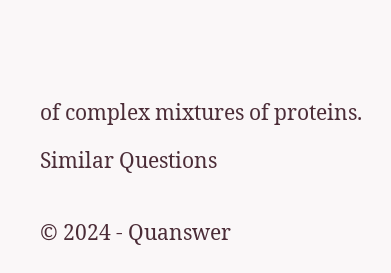of complex mixtures of proteins.

Similar Questions


© 2024 - Quanswer